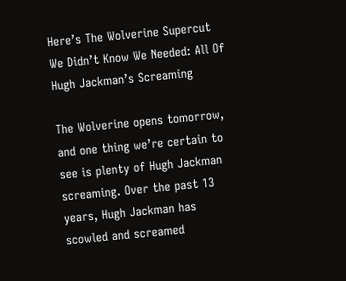Here’s The Wolverine Supercut We Didn’t Know We Needed: All Of Hugh Jackman’s Screaming

The Wolverine opens tomorrow, and one thing we’re certain to see is plenty of Hugh Jackman screaming. Over the past 13 years, Hugh Jackman has scowled and screamed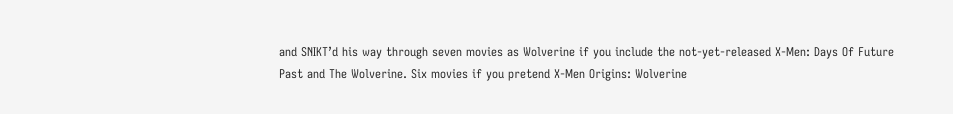and SNIKT’d his way through seven movies as Wolverine if you include the not-yet-released X-Men: Days Of Future Past and The Wolverine. Six movies if you pretend X-Men Origins: Wolverine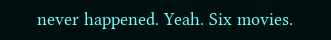never happened. Yeah. Six movies.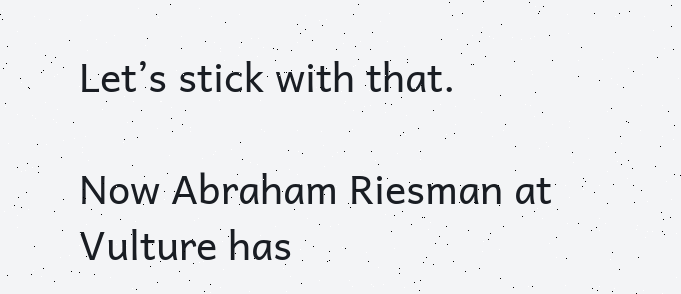Let’s stick with that.

Now Abraham Riesman at Vulture has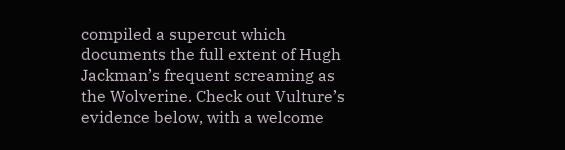compiled a supercut which documents the full extent of Hugh Jackman’s frequent screaming as the Wolverine. Check out Vulture’s evidence below, with a welcome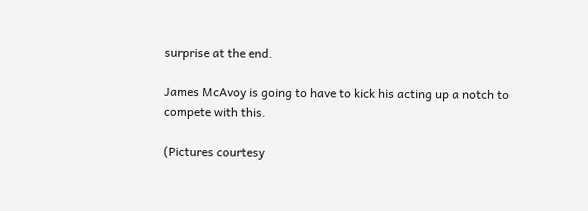surprise at the end.

James McAvoy is going to have to kick his acting up a notch to compete with this.

(Pictures courtesy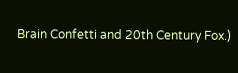Brain Confetti and 20th Century Fox.)